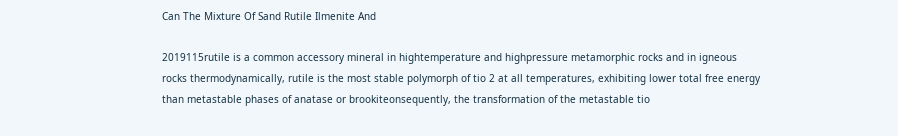Can The Mixture Of Sand Rutile Ilmenite And

2019115rutile is a common accessory mineral in hightemperature and highpressure metamorphic rocks and in igneous rocks thermodynamically, rutile is the most stable polymorph of tio 2 at all temperatures, exhibiting lower total free energy than metastable phases of anatase or brookiteonsequently, the transformation of the metastable tio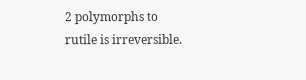2 polymorphs to rutile is irreversible.